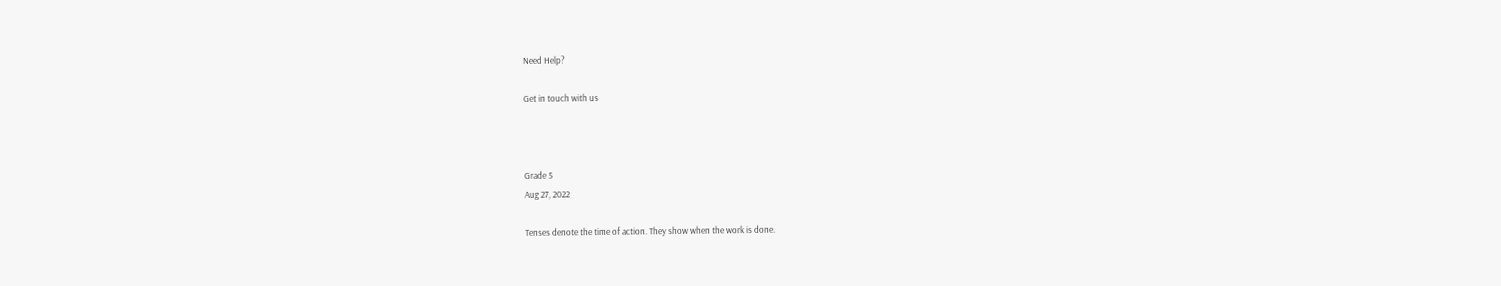Need Help?

Get in touch with us



Grade 5
Aug 27, 2022

Tenses denote the time of action. They show when the work is done.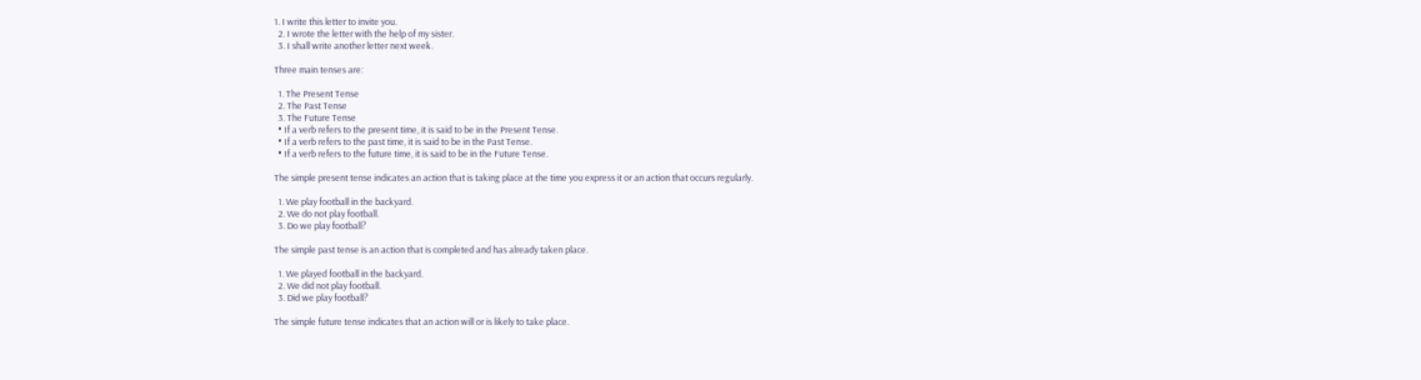1. I write this letter to invite you.
  2. I wrote the letter with the help of my sister.
  3. I shall write another letter next week.

Three main tenses are:

  1. The Present Tense
  2. The Past Tense
  3. The Future Tense
  • If a verb refers to the present time, it is said to be in the Present Tense.
  • If a verb refers to the past time, it is said to be in the Past Tense.
  • If a verb refers to the future time, it is said to be in the Future Tense.

The simple present tense indicates an action that is taking place at the time you express it or an action that occurs regularly.

  1. We play football in the backyard.
  2. We do not play football.
  3. Do we play football?

The simple past tense is an action that is completed and has already taken place.

  1. We played football in the backyard.
  2. We did not play football.
  3. Did we play football?

The simple future tense indicates that an action will or is likely to take place.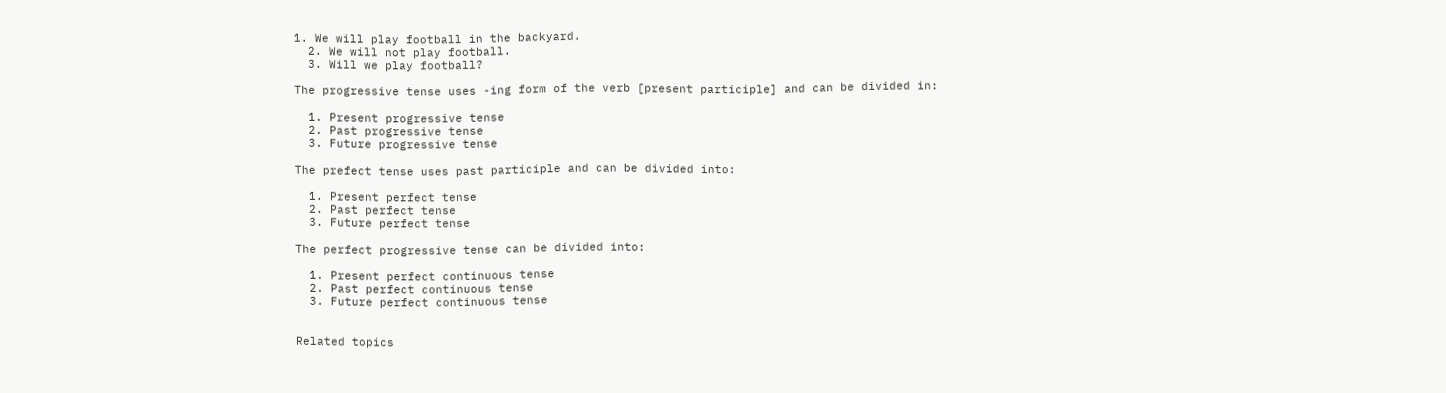1. We will play football in the backyard.
  2. We will not play football.
  3. Will we play football?

The progressive tense uses -ing form of the verb [present participle] and can be divided in:

  1. Present progressive tense
  2. Past progressive tense
  3. Future progressive tense

The prefect tense uses past participle and can be divided into:

  1. Present perfect tense
  2. Past perfect tense
  3. Future perfect tense

The perfect progressive tense can be divided into:

  1. Present perfect continuous tense
  2. Past perfect continuous tense
  3. Future perfect continuous tense


Related topics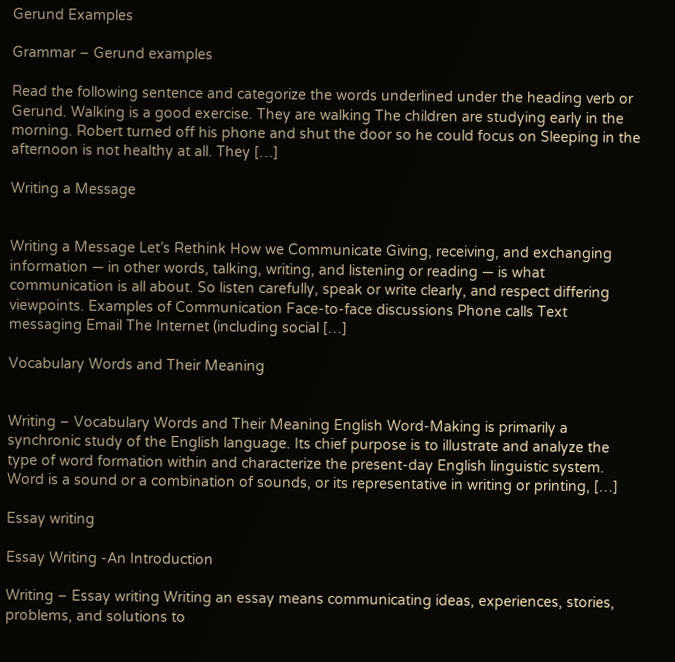Gerund Examples

Grammar – Gerund examples

Read the following sentence and categorize the words underlined under the heading verb or Gerund. Walking is a good exercise. They are walking The children are studying early in the morning. Robert turned off his phone and shut the door so he could focus on Sleeping in the afternoon is not healthy at all. They […]

Writing a Message


Writing a Message Let’s Rethink How we Communicate Giving, receiving, and exchanging information — in other words, talking, writing, and listening or reading — is what communication is all about. So listen carefully, speak or write clearly, and respect differing viewpoints. Examples of Communication Face-to-face discussions Phone calls Text messaging Email The Internet (including social […]

Vocabulary Words and Their Meaning


Writing – Vocabulary Words and Their Meaning English Word-Making is primarily a synchronic study of the English language. Its chief purpose is to illustrate and analyze the type of word formation within and characterize the present-day English linguistic system. Word is a sound or a combination of sounds, or its representative in writing or printing, […]

Essay writing

Essay Writing -An Introduction

Writing – Essay writing Writing an essay means communicating ideas, experiences, stories, problems, and solutions to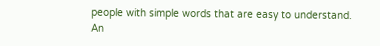people with simple words that are easy to understand. An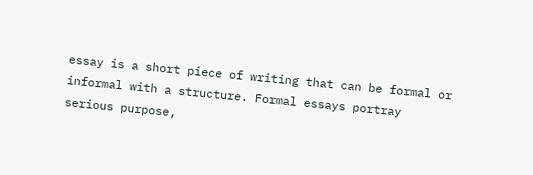essay is a short piece of writing that can be formal or informal with a structure. Formal essays portray serious purpose,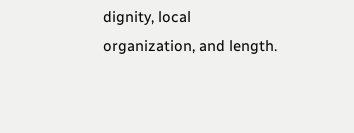dignity, local organization, and length.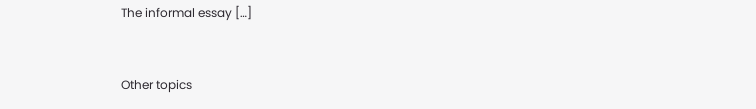The informal essay […]


Other topics